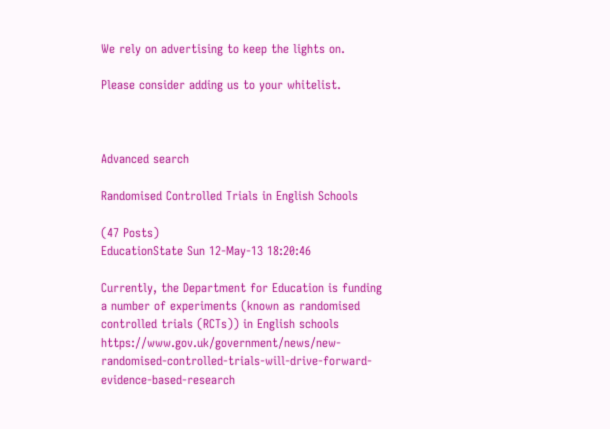We rely on advertising to keep the lights on.

Please consider adding us to your whitelist.



Advanced search

Randomised Controlled Trials in English Schools

(47 Posts)
EducationState Sun 12-May-13 18:20:46

Currently, the Department for Education is funding a number of experiments (known as randomised controlled trials (RCTs)) in English schools https://www.gov.uk/government/news/new-randomised-controlled-trials-will-drive-forward-evidence-based-research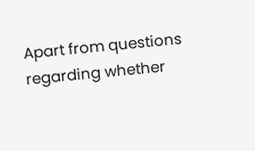Apart from questions regarding whether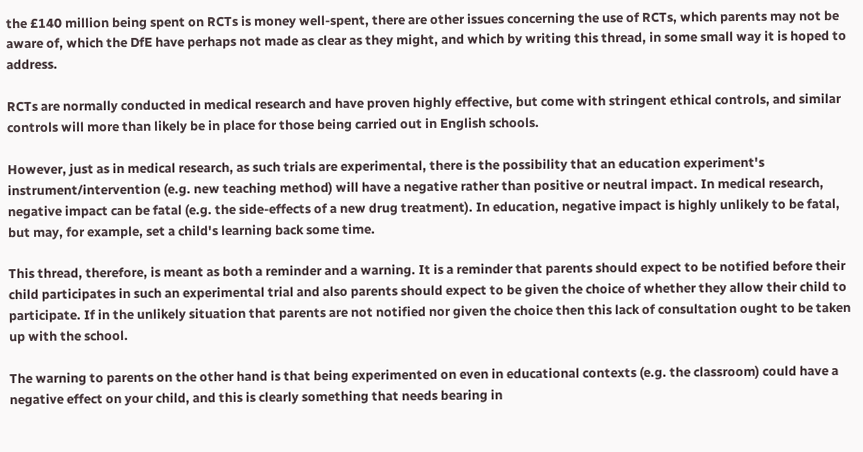the £140 million being spent on RCTs is money well-spent, there are other issues concerning the use of RCTs, which parents may not be aware of, which the DfE have perhaps not made as clear as they might, and which by writing this thread, in some small way it is hoped to address.

RCTs are normally conducted in medical research and have proven highly effective, but come with stringent ethical controls, and similar controls will more than likely be in place for those being carried out in English schools.

However, just as in medical research, as such trials are experimental, there is the possibility that an education experiment's instrument/intervention (e.g. new teaching method) will have a negative rather than positive or neutral impact. In medical research, negative impact can be fatal (e.g. the side-effects of a new drug treatment). In education, negative impact is highly unlikely to be fatal, but may, for example, set a child's learning back some time.

This thread, therefore, is meant as both a reminder and a warning. It is a reminder that parents should expect to be notified before their child participates in such an experimental trial and also parents should expect to be given the choice of whether they allow their child to participate. If in the unlikely situation that parents are not notified nor given the choice then this lack of consultation ought to be taken up with the school.

The warning to parents on the other hand is that being experimented on even in educational contexts (e.g. the classroom) could have a negative effect on your child, and this is clearly something that needs bearing in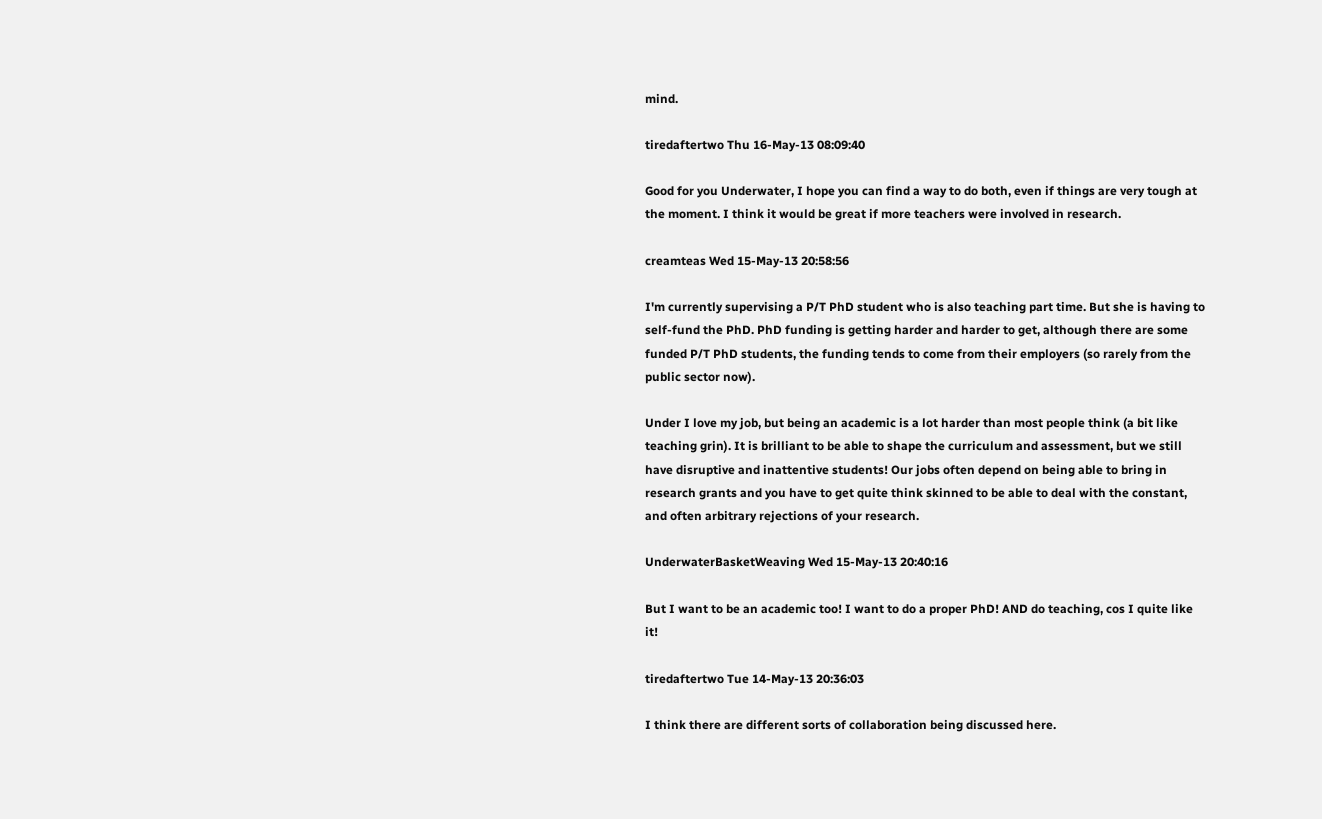mind.

tiredaftertwo Thu 16-May-13 08:09:40

Good for you Underwater, I hope you can find a way to do both, even if things are very tough at the moment. I think it would be great if more teachers were involved in research.

creamteas Wed 15-May-13 20:58:56

I'm currently supervising a P/T PhD student who is also teaching part time. But she is having to self-fund the PhD. PhD funding is getting harder and harder to get, although there are some funded P/T PhD students, the funding tends to come from their employers (so rarely from the public sector now).

Under I love my job, but being an academic is a lot harder than most people think (a bit like teaching grin). It is brilliant to be able to shape the curriculum and assessment, but we still have disruptive and inattentive students! Our jobs often depend on being able to bring in research grants and you have to get quite think skinned to be able to deal with the constant, and often arbitrary rejections of your research.

UnderwaterBasketWeaving Wed 15-May-13 20:40:16

But I want to be an academic too! I want to do a proper PhD! AND do teaching, cos I quite like it!

tiredaftertwo Tue 14-May-13 20:36:03

I think there are different sorts of collaboration being discussed here.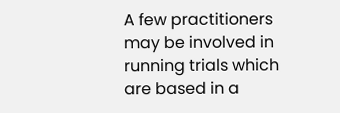A few practitioners may be involved in running trials which are based in a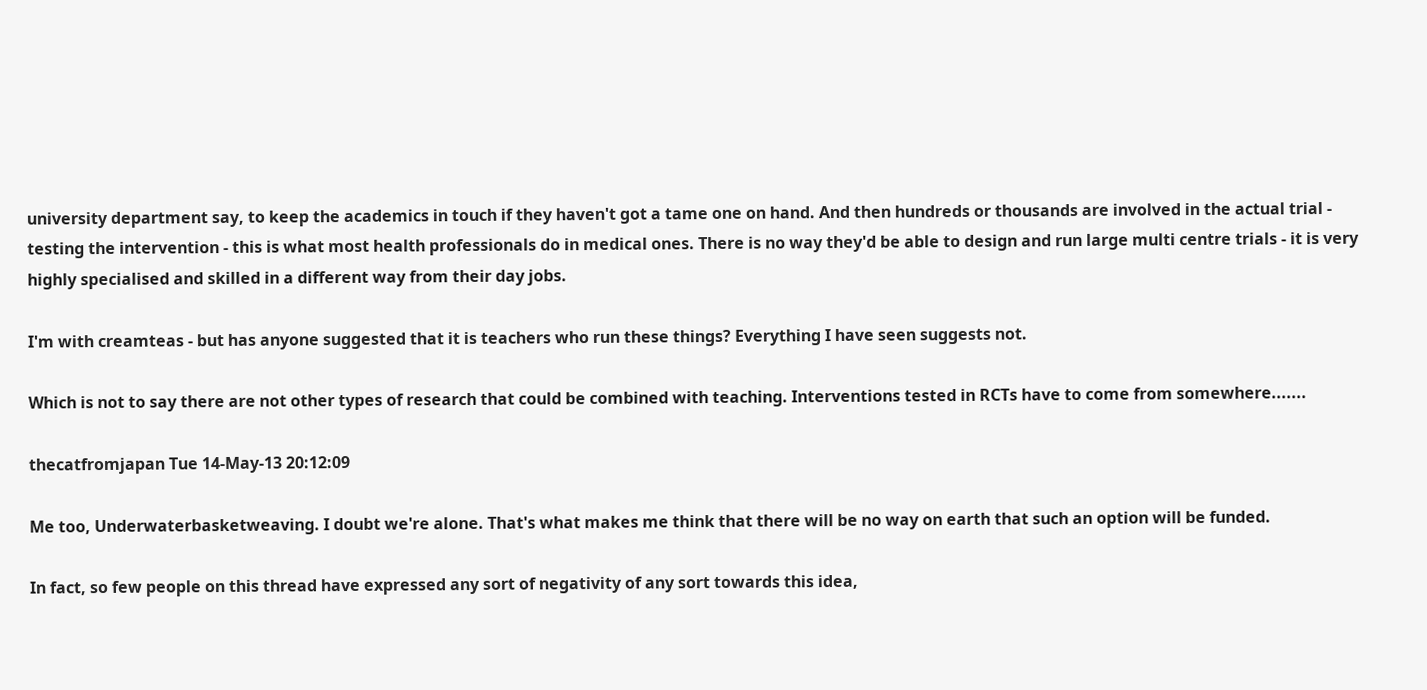university department say, to keep the academics in touch if they haven't got a tame one on hand. And then hundreds or thousands are involved in the actual trial - testing the intervention - this is what most health professionals do in medical ones. There is no way they'd be able to design and run large multi centre trials - it is very highly specialised and skilled in a different way from their day jobs.

I'm with creamteas - but has anyone suggested that it is teachers who run these things? Everything I have seen suggests not.

Which is not to say there are not other types of research that could be combined with teaching. Interventions tested in RCTs have to come from somewhere.......

thecatfromjapan Tue 14-May-13 20:12:09

Me too, Underwaterbasketweaving. I doubt we're alone. That's what makes me think that there will be no way on earth that such an option will be funded.

In fact, so few people on this thread have expressed any sort of negativity of any sort towards this idea,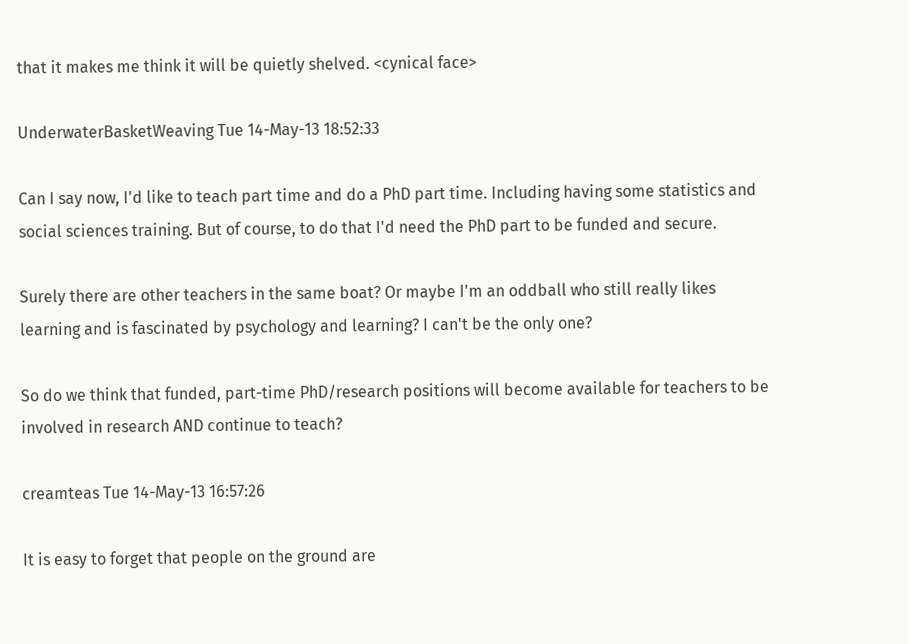that it makes me think it will be quietly shelved. <cynical face>

UnderwaterBasketWeaving Tue 14-May-13 18:52:33

Can I say now, I'd like to teach part time and do a PhD part time. Including having some statistics and social sciences training. But of course, to do that I'd need the PhD part to be funded and secure.

Surely there are other teachers in the same boat? Or maybe I'm an oddball who still really likes learning and is fascinated by psychology and learning? I can't be the only one?

So do we think that funded, part-time PhD/research positions will become available for teachers to be involved in research AND continue to teach?

creamteas Tue 14-May-13 16:57:26

It is easy to forget that people on the ground are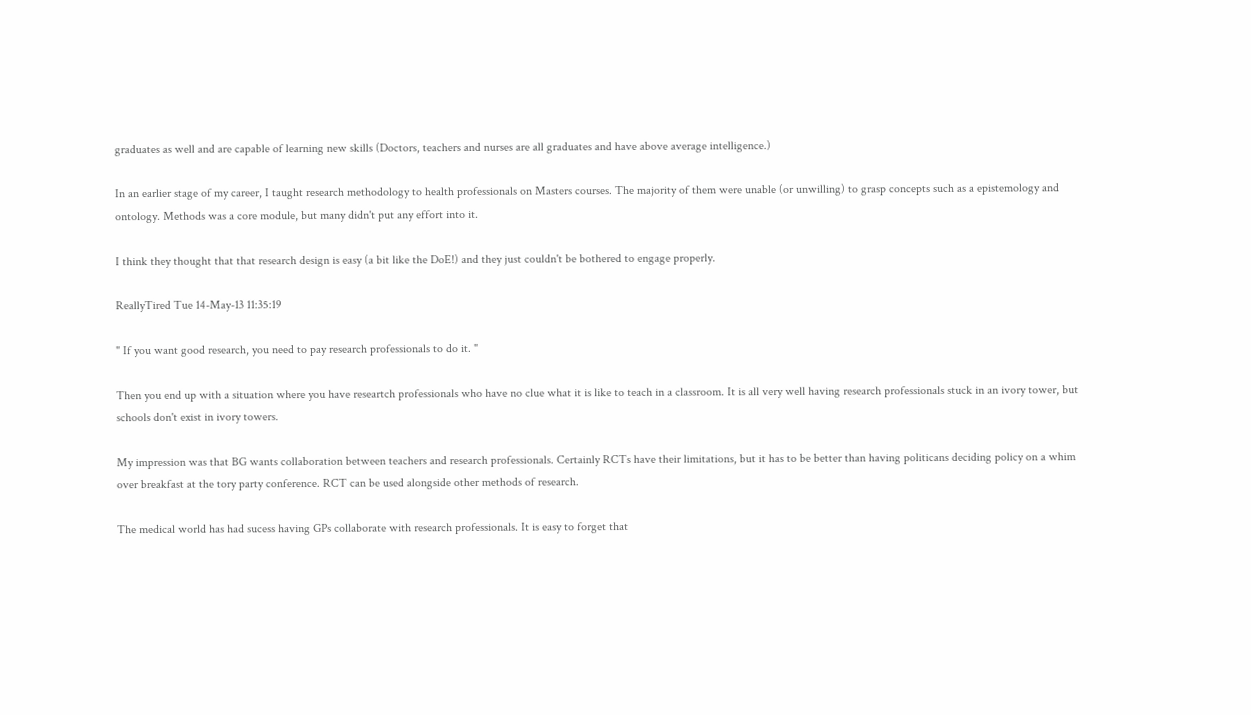graduates as well and are capable of learning new skills (Doctors, teachers and nurses are all graduates and have above average intelligence.)

In an earlier stage of my career, I taught research methodology to health professionals on Masters courses. The majority of them were unable (or unwilling) to grasp concepts such as a epistemology and ontology. Methods was a core module, but many didn't put any effort into it.

I think they thought that that research design is easy (a bit like the DoE!) and they just couldn't be bothered to engage properly.

ReallyTired Tue 14-May-13 11:35:19

" If you want good research, you need to pay research professionals to do it. "

Then you end up with a situation where you have researtch professionals who have no clue what it is like to teach in a classroom. It is all very well having research professionals stuck in an ivory tower, but schools don't exist in ivory towers.

My impression was that BG wants collaboration between teachers and research professionals. Certainly RCTs have their limitations, but it has to be better than having politicans deciding policy on a whim over breakfast at the tory party conference. RCT can be used alongside other methods of research.

The medical world has had sucess having GPs collaborate with research professionals. It is easy to forget that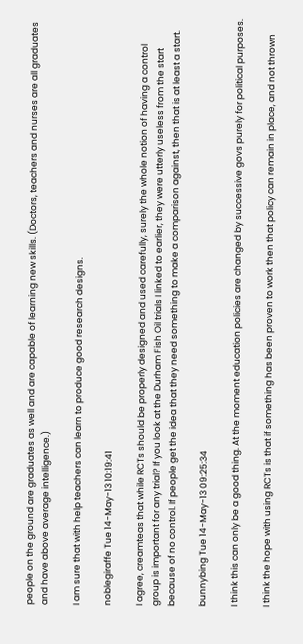people on the ground are graduates as well and are capable of learning new skills. (Doctors, teachers and nurses are all graduates and have above average intelligence.)

I am sure that with help teachers can learn to produce good research designs.

noblegiraffe Tue 14-May-13 10:19:41

I agree, creamteas that while RCTs should be properly designed and used carefully, surely the whole notion of having a control group is important for any trial? If you look at the Durham Fish Oil trials I linked to earlier, they were utterly useless from the start because of no control. If people get the idea that they need something to make a comparison against, then that is at least a start.

bunnybing Tue 14-May-13 09:25:34

I think this can only be a good thing. At the moment education policies are changed by successive govs purely for political purposes.

I think the hope with using RCTs is that if something has been proven to work then that policy can remain in place, and not thrown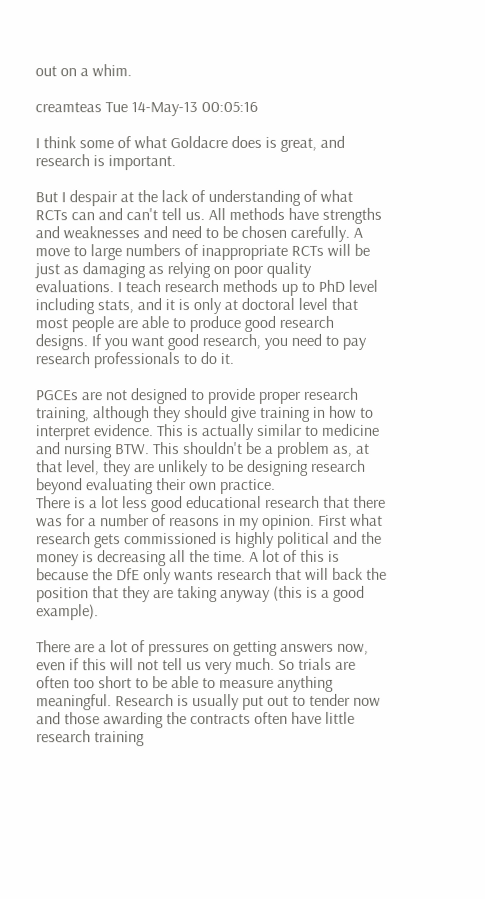out on a whim.

creamteas Tue 14-May-13 00:05:16

I think some of what Goldacre does is great, and research is important.

But I despair at the lack of understanding of what RCTs can and can't tell us. All methods have strengths and weaknesses and need to be chosen carefully. A move to large numbers of inappropriate RCTs will be just as damaging as relying on poor quality evaluations. I teach research methods up to PhD level including stats, and it is only at doctoral level that most people are able to produce good research designs. If you want good research, you need to pay research professionals to do it.

PGCEs are not designed to provide proper research training, although they should give training in how to interpret evidence. This is actually similar to medicine and nursing BTW. This shouldn't be a problem as, at that level, they are unlikely to be designing research beyond evaluating their own practice.
There is a lot less good educational research that there was for a number of reasons in my opinion. First what research gets commissioned is highly political and the money is decreasing all the time. A lot of this is because the DfE only wants research that will back the position that they are taking anyway (this is a good example).

There are a lot of pressures on getting answers now, even if this will not tell us very much. So trials are often too short to be able to measure anything meaningful. Research is usually put out to tender now and those awarding the contracts often have little research training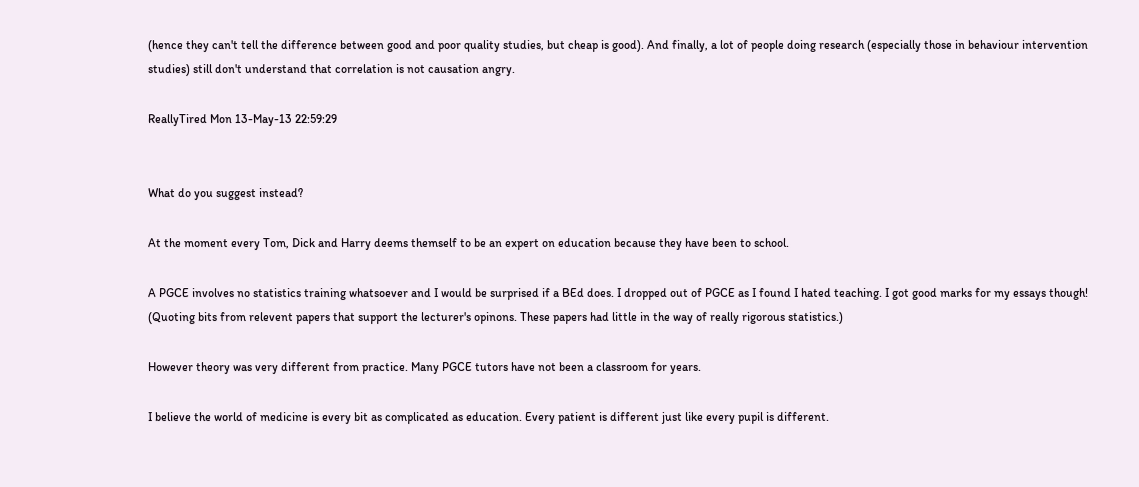(hence they can't tell the difference between good and poor quality studies, but cheap is good). And finally, a lot of people doing research (especially those in behaviour intervention studies) still don't understand that correlation is not causation angry.

ReallyTired Mon 13-May-13 22:59:29


What do you suggest instead?

At the moment every Tom, Dick and Harry deems themself to be an expert on education because they have been to school.

A PGCE involves no statistics training whatsoever and I would be surprised if a BEd does. I dropped out of PGCE as I found I hated teaching. I got good marks for my essays though! (Quoting bits from relevent papers that support the lecturer's opinons. These papers had little in the way of really rigorous statistics.)

However theory was very different from practice. Many PGCE tutors have not been a classroom for years.

I believe the world of medicine is every bit as complicated as education. Every patient is different just like every pupil is different.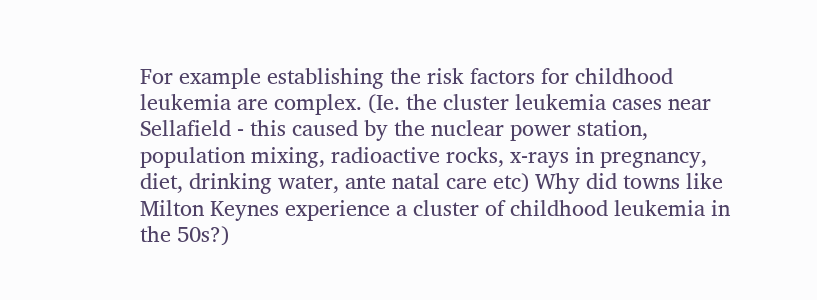For example establishing the risk factors for childhood leukemia are complex. (Ie. the cluster leukemia cases near Sellafield - this caused by the nuclear power station, population mixing, radioactive rocks, x-rays in pregnancy, diet, drinking water, ante natal care etc) Why did towns like Milton Keynes experience a cluster of childhood leukemia in the 50s?)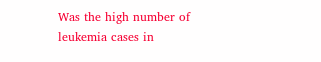Was the high number of leukemia cases in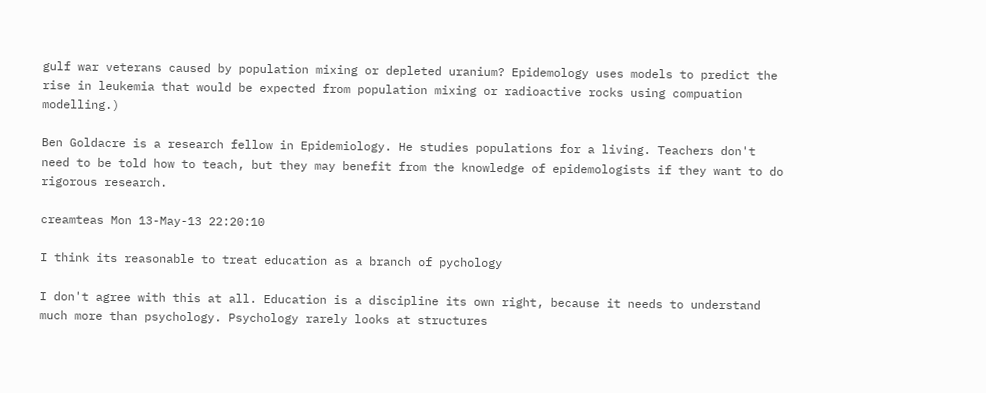gulf war veterans caused by population mixing or depleted uranium? Epidemology uses models to predict the rise in leukemia that would be expected from population mixing or radioactive rocks using compuation modelling.)

Ben Goldacre is a research fellow in Epidemiology. He studies populations for a living. Teachers don't need to be told how to teach, but they may benefit from the knowledge of epidemologists if they want to do rigorous research.

creamteas Mon 13-May-13 22:20:10

I think its reasonable to treat education as a branch of pychology

I don't agree with this at all. Education is a discipline its own right, because it needs to understand much more than psychology. Psychology rarely looks at structures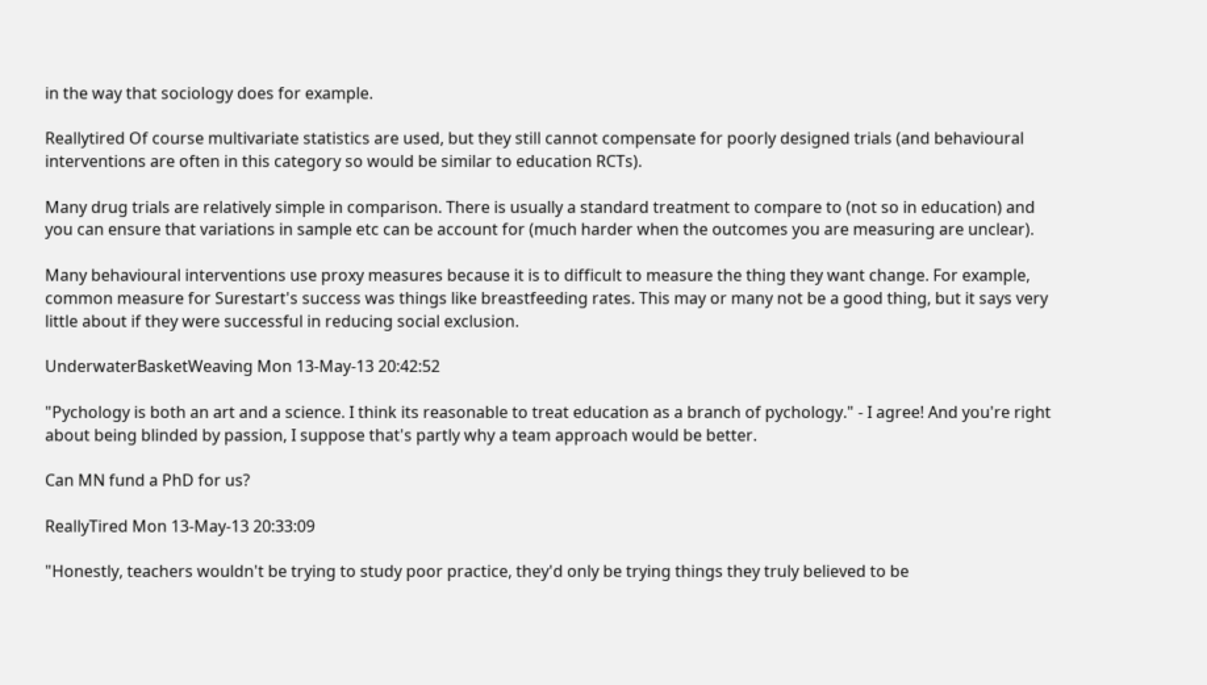in the way that sociology does for example.

Reallytired Of course multivariate statistics are used, but they still cannot compensate for poorly designed trials (and behavioural interventions are often in this category so would be similar to education RCTs).

Many drug trials are relatively simple in comparison. There is usually a standard treatment to compare to (not so in education) and you can ensure that variations in sample etc can be account for (much harder when the outcomes you are measuring are unclear).

Many behavioural interventions use proxy measures because it is to difficult to measure the thing they want change. For example, common measure for Surestart's success was things like breastfeeding rates. This may or many not be a good thing, but it says very little about if they were successful in reducing social exclusion.

UnderwaterBasketWeaving Mon 13-May-13 20:42:52

"Pychology is both an art and a science. I think its reasonable to treat education as a branch of pychology." - I agree! And you're right about being blinded by passion, I suppose that's partly why a team approach would be better.

Can MN fund a PhD for us?

ReallyTired Mon 13-May-13 20:33:09

"Honestly, teachers wouldn't be trying to study poor practice, they'd only be trying things they truly believed to be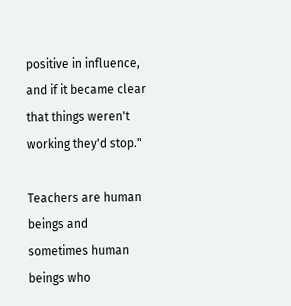positive in influence, and if it became clear that things weren't working they'd stop."

Teachers are human beings and sometimes human beings who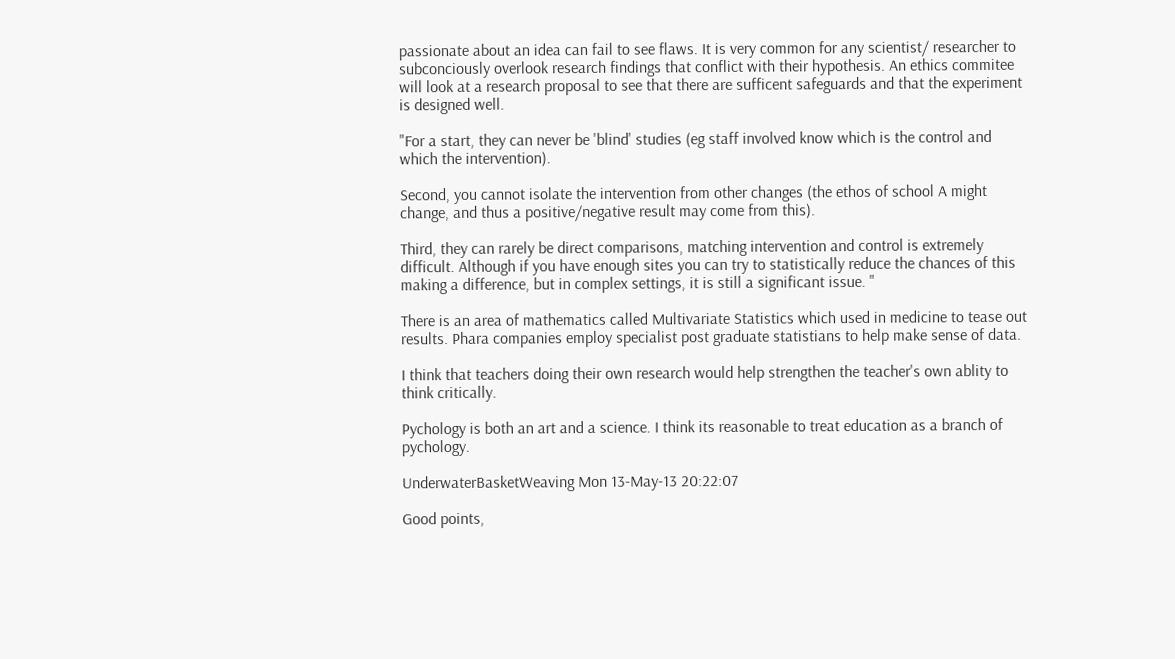passionate about an idea can fail to see flaws. It is very common for any scientist/ researcher to subconciously overlook research findings that conflict with their hypothesis. An ethics commitee will look at a research proposal to see that there are sufficent safeguards and that the experiment is designed well.

"For a start, they can never be 'blind' studies (eg staff involved know which is the control and which the intervention).

Second, you cannot isolate the intervention from other changes (the ethos of school A might change, and thus a positive/negative result may come from this).

Third, they can rarely be direct comparisons, matching intervention and control is extremely difficult. Although if you have enough sites you can try to statistically reduce the chances of this making a difference, but in complex settings, it is still a significant issue. "

There is an area of mathematics called Multivariate Statistics which used in medicine to tease out results. Phara companies employ specialist post graduate statistians to help make sense of data.

I think that teachers doing their own research would help strengthen the teacher's own ablity to think critically.

Pychology is both an art and a science. I think its reasonable to treat education as a branch of pychology.

UnderwaterBasketWeaving Mon 13-May-13 20:22:07

Good points,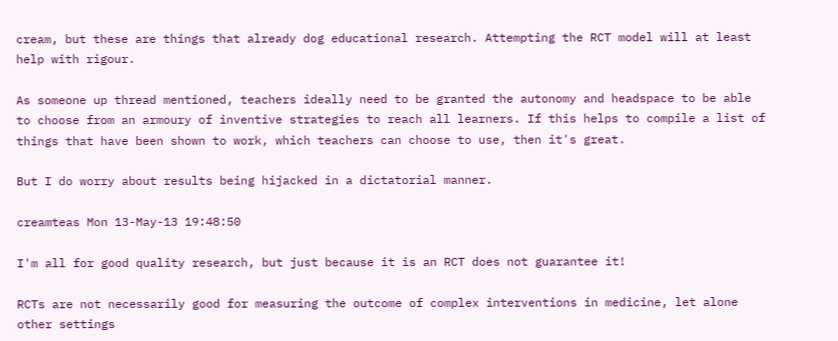cream, but these are things that already dog educational research. Attempting the RCT model will at least help with rigour.

As someone up thread mentioned, teachers ideally need to be granted the autonomy and headspace to be able to choose from an armoury of inventive strategies to reach all learners. If this helps to compile a list of things that have been shown to work, which teachers can choose to use, then it's great.

But I do worry about results being hijacked in a dictatorial manner.

creamteas Mon 13-May-13 19:48:50

I'm all for good quality research, but just because it is an RCT does not guarantee it!

RCTs are not necessarily good for measuring the outcome of complex interventions in medicine, let alone other settings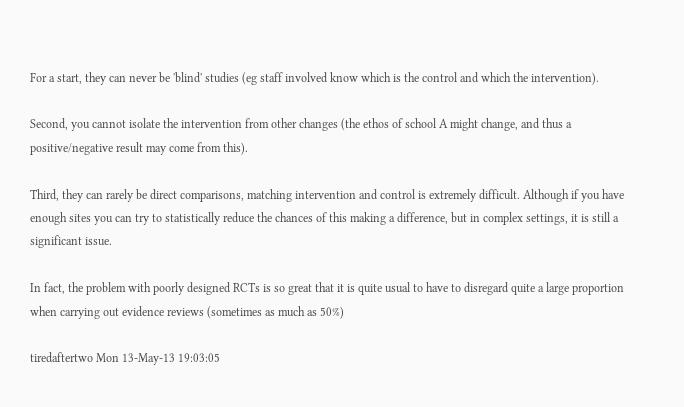For a start, they can never be 'blind' studies (eg staff involved know which is the control and which the intervention).

Second, you cannot isolate the intervention from other changes (the ethos of school A might change, and thus a positive/negative result may come from this).

Third, they can rarely be direct comparisons, matching intervention and control is extremely difficult. Although if you have enough sites you can try to statistically reduce the chances of this making a difference, but in complex settings, it is still a significant issue.

In fact, the problem with poorly designed RCTs is so great that it is quite usual to have to disregard quite a large proportion when carrying out evidence reviews (sometimes as much as 50%)

tiredaftertwo Mon 13-May-13 19:03:05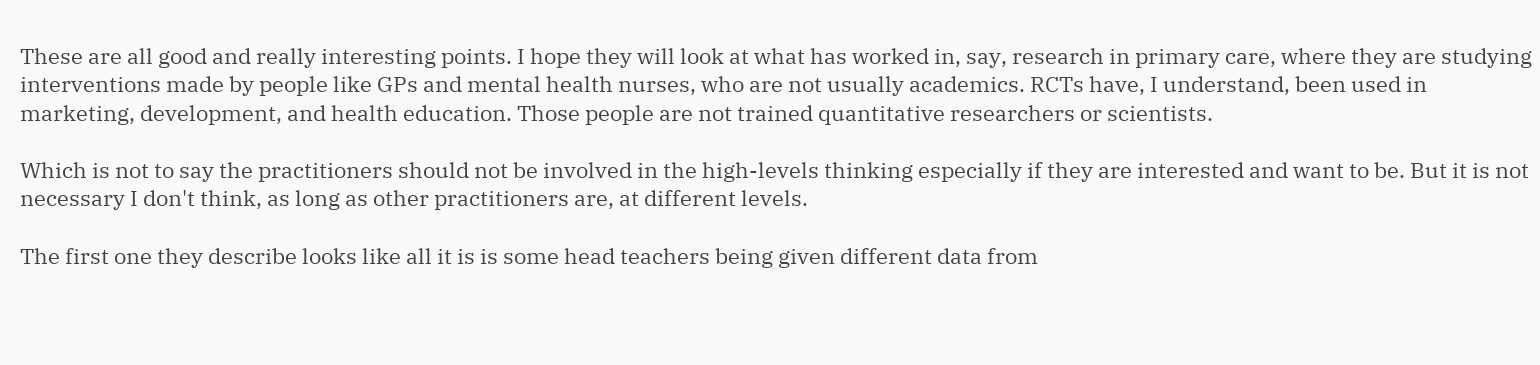These are all good and really interesting points. I hope they will look at what has worked in, say, research in primary care, where they are studying interventions made by people like GPs and mental health nurses, who are not usually academics. RCTs have, I understand, been used in marketing, development, and health education. Those people are not trained quantitative researchers or scientists.

Which is not to say the practitioners should not be involved in the high-levels thinking especially if they are interested and want to be. But it is not necessary I don't think, as long as other practitioners are, at different levels.

The first one they describe looks like all it is is some head teachers being given different data from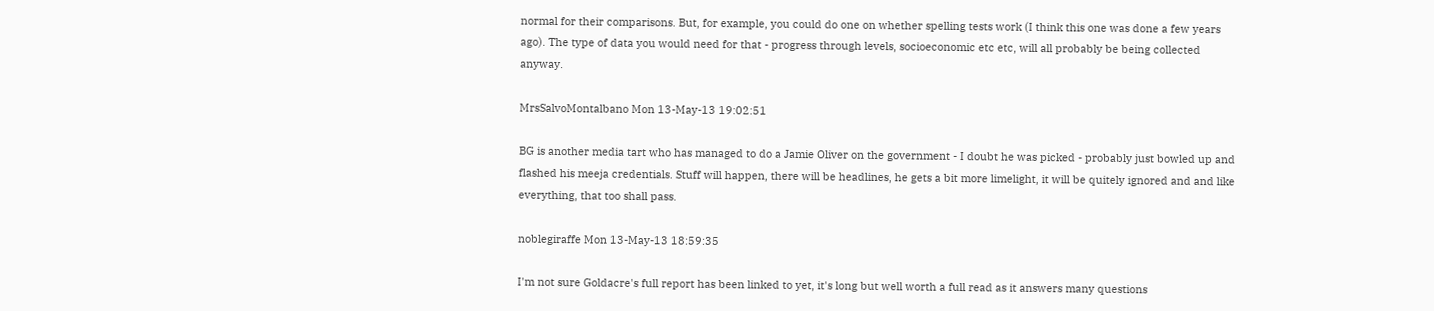normal for their comparisons. But, for example, you could do one on whether spelling tests work (I think this one was done a few years ago). The type of data you would need for that - progress through levels, socioeconomic etc etc, will all probably be being collected anyway.

MrsSalvoMontalbano Mon 13-May-13 19:02:51

BG is another media tart who has managed to do a Jamie Oliver on the government - I doubt he was picked - probably just bowled up and flashed his meeja credentials. Stuff will happen, there will be headlines, he gets a bit more limelight, it will be quitely ignored and and like everything, that too shall pass.

noblegiraffe Mon 13-May-13 18:59:35

I'm not sure Goldacre's full report has been linked to yet, it's long but well worth a full read as it answers many questions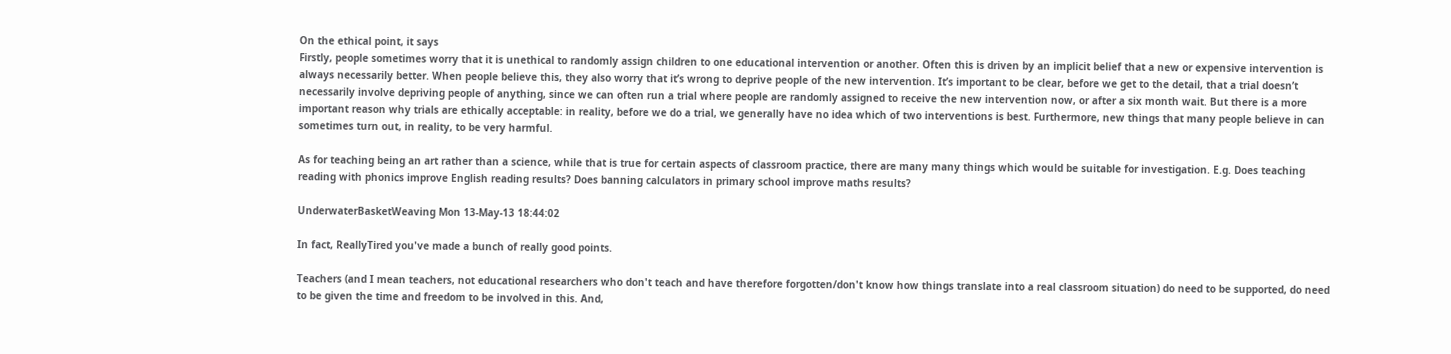On the ethical point, it says
Firstly, people sometimes worry that it is unethical to randomly assign children to one educational intervention or another. Often this is driven by an implicit belief that a new or expensive intervention is always necessarily better. When people believe this, they also worry that it’s wrong to deprive people of the new intervention. It’s important to be clear, before we get to the detail, that a trial doesn’t necessarily involve depriving people of anything, since we can often run a trial where people are randomly assigned to receive the new intervention now, or after a six month wait. But there is a more important reason why trials are ethically acceptable: in reality, before we do a trial, we generally have no idea which of two interventions is best. Furthermore, new things that many people believe in can sometimes turn out, in reality, to be very harmful.

As for teaching being an art rather than a science, while that is true for certain aspects of classroom practice, there are many many things which would be suitable for investigation. E.g. Does teaching reading with phonics improve English reading results? Does banning calculators in primary school improve maths results?

UnderwaterBasketWeaving Mon 13-May-13 18:44:02

In fact, ReallyTired you've made a bunch of really good points.

Teachers (and I mean teachers, not educational researchers who don't teach and have therefore forgotten/don't know how things translate into a real classroom situation) do need to be supported, do need to be given the time and freedom to be involved in this. And,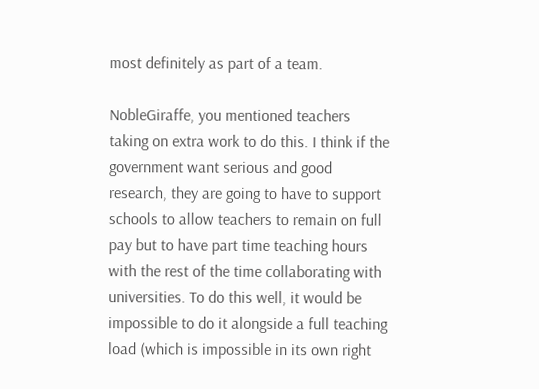most definitely as part of a team.

NobleGiraffe, you mentioned teachers taking on extra work to do this. I think if the government want serious and good research, they are going to have to support schools to allow teachers to remain on full pay but to have part time teaching hours with the rest of the time collaborating with universities. To do this well, it would be impossible to do it alongside a full teaching load (which is impossible in its own right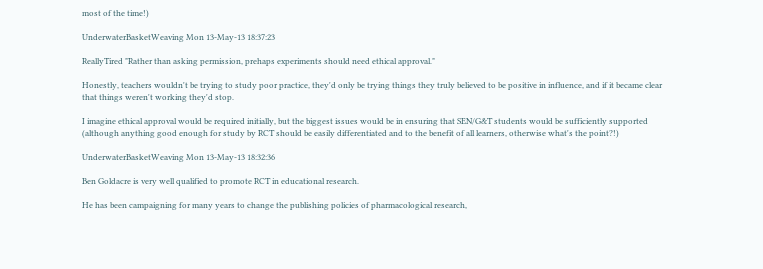most of the time!)

UnderwaterBasketWeaving Mon 13-May-13 18:37:23

ReallyTired "Rather than asking permission, prehaps experiments should need ethical approval."

Honestly, teachers wouldn't be trying to study poor practice, they'd only be trying things they truly believed to be positive in influence, and if it became clear that things weren't working they'd stop.

I imagine ethical approval would be required initially, but the biggest issues would be in ensuring that SEN/G&T students would be sufficiently supported (although anything good enough for study by RCT should be easily differentiated and to the benefit of all learners, otherwise what's the point?!)

UnderwaterBasketWeaving Mon 13-May-13 18:32:36

Ben Goldacre is very well qualified to promote RCT in educational research.

He has been campaigning for many years to change the publishing policies of pharmacological research,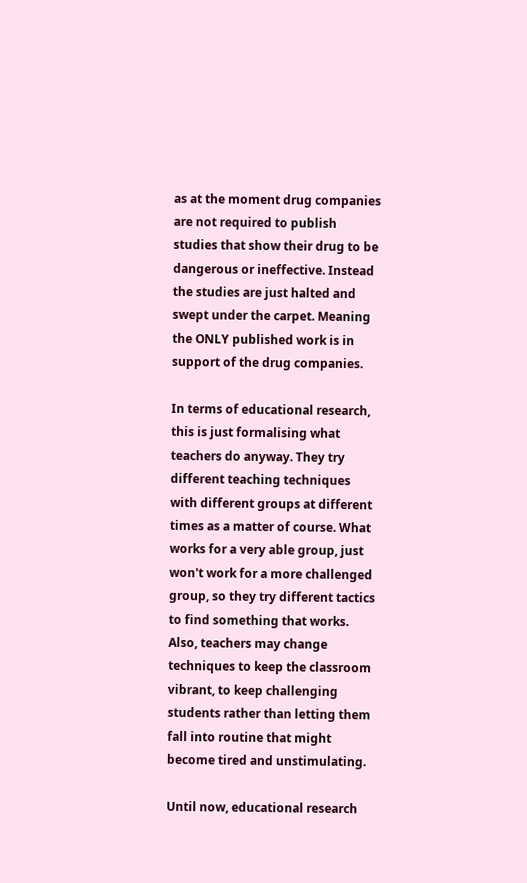as at the moment drug companies are not required to publish studies that show their drug to be dangerous or ineffective. Instead the studies are just halted and swept under the carpet. Meaning the ONLY published work is in support of the drug companies.

In terms of educational research, this is just formalising what teachers do anyway. They try different teaching techniques with different groups at different times as a matter of course. What works for a very able group, just won't work for a more challenged group, so they try different tactics to find something that works. Also, teachers may change techniques to keep the classroom vibrant, to keep challenging students rather than letting them fall into routine that might become tired and unstimulating.

Until now, educational research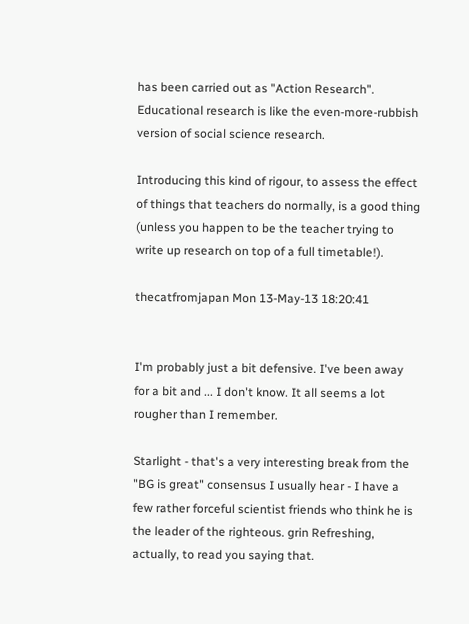has been carried out as "Action Research". Educational research is like the even-more-rubbish version of social science research.

Introducing this kind of rigour, to assess the effect of things that teachers do normally, is a good thing (unless you happen to be the teacher trying to write up research on top of a full timetable!).

thecatfromjapan Mon 13-May-13 18:20:41


I'm probably just a bit defensive. I've been away for a bit and ... I don't know. It all seems a lot rougher than I remember.

Starlight - that's a very interesting break from the "BG is great" consensus I usually hear - I have a few rather forceful scientist friends who think he is the leader of the righteous. grin Refreshing, actually, to read you saying that.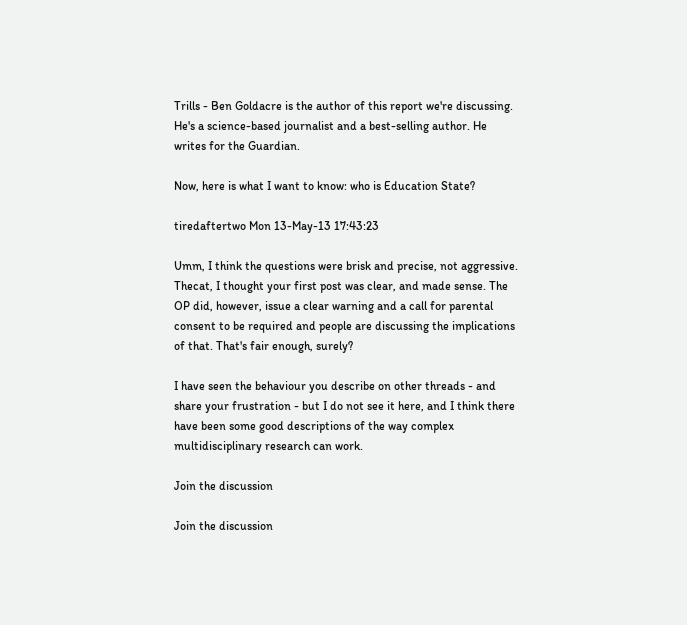Trills - Ben Goldacre is the author of this report we're discussing. He's a science-based journalist and a best-selling author. He writes for the Guardian.

Now, here is what I want to know: who is Education State?

tiredaftertwo Mon 13-May-13 17:43:23

Umm, I think the questions were brisk and precise, not aggressive. Thecat, I thought your first post was clear, and made sense. The OP did, however, issue a clear warning and a call for parental consent to be required and people are discussing the implications of that. That's fair enough, surely?

I have seen the behaviour you describe on other threads - and share your frustration - but I do not see it here, and I think there have been some good descriptions of the way complex multidisciplinary research can work.

Join the discussion

Join the discussion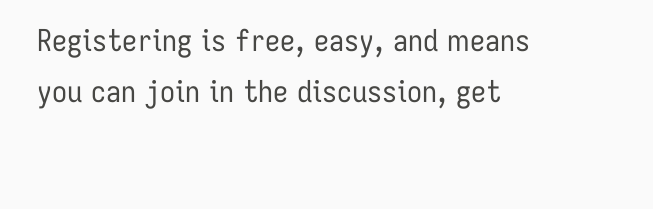Registering is free, easy, and means you can join in the discussion, get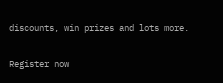discounts, win prizes and lots more.

Register now